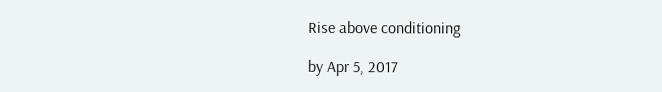Rise above conditioning

by Apr 5, 2017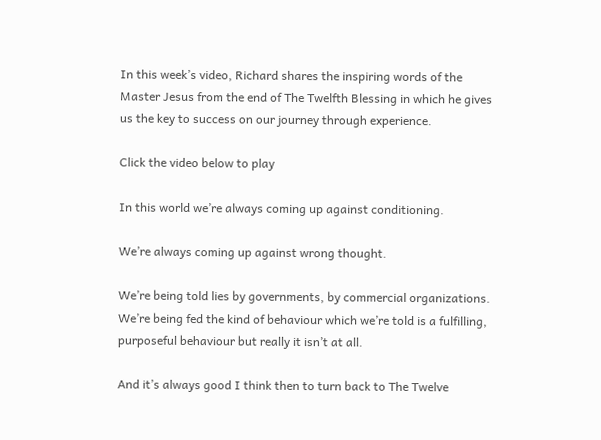In this week’s video, Richard shares the inspiring words of the Master Jesus from the end of The Twelfth Blessing in which he gives us the key to success on our journey through experience.

Click the video below to play

In this world we’re always coming up against conditioning.

We’re always coming up against wrong thought.

We’re being told lies by governments, by commercial organizations. We’re being fed the kind of behaviour which we’re told is a fulfilling, purposeful behaviour but really it isn’t at all.

And it’s always good I think then to turn back to The Twelve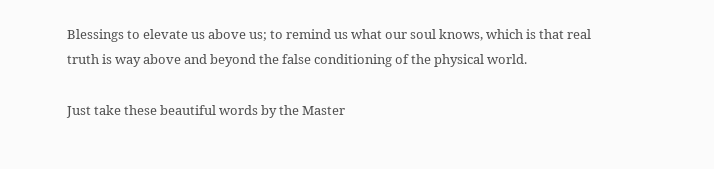Blessings to elevate us above us; to remind us what our soul knows, which is that real truth is way above and beyond the false conditioning of the physical world.

Just take these beautiful words by the Master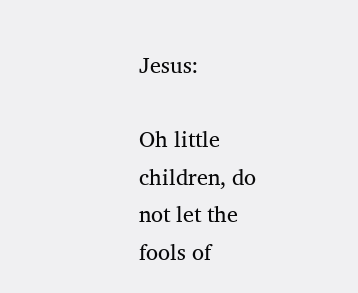Jesus:

Oh little children, do not let the fools of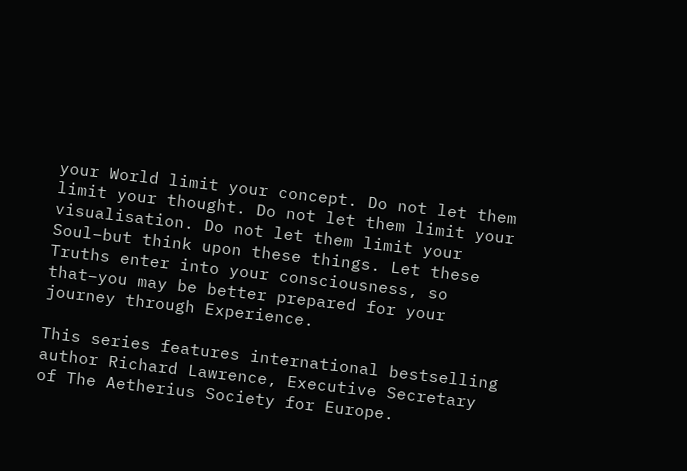your World limit your concept. Do not let them limit your thought. Do not let them limit your visualisation. Do not let them limit your Soul–but think upon these things. Let these Truths enter into your consciousness, so that–you may be better prepared for your journey through Experience.

This series features international bestselling author Richard Lawrence, Executive Secretary of The Aetherius Society for Europe.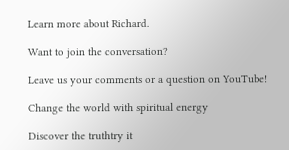Learn more about Richard.

Want to join the conversation?

Leave us your comments or a question on YouTube!

Change the world with spiritual energy

Discover the truthtry it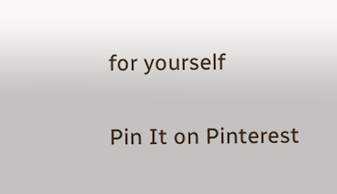for yourself

Pin It on Pinterest